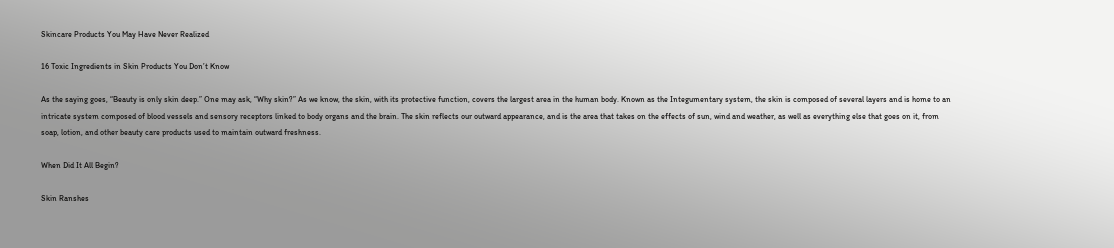Skincare Products You May Have Never Realized

16 Toxic Ingredients in Skin Products You Don’t Know

As the saying goes, “Beauty is only skin deep.” One may ask, “Why skin?” As we know, the skin, with its protective function, covers the largest area in the human body. Known as the Integumentary system, the skin is composed of several layers and is home to an intricate system composed of blood vessels and sensory receptors linked to body organs and the brain. The skin reflects our outward appearance, and is the area that takes on the effects of sun, wind and weather, as well as everything else that goes on it, from soap, lotion, and other beauty care products used to maintain outward freshness.

When Did It All Begin?

Skin Ranshes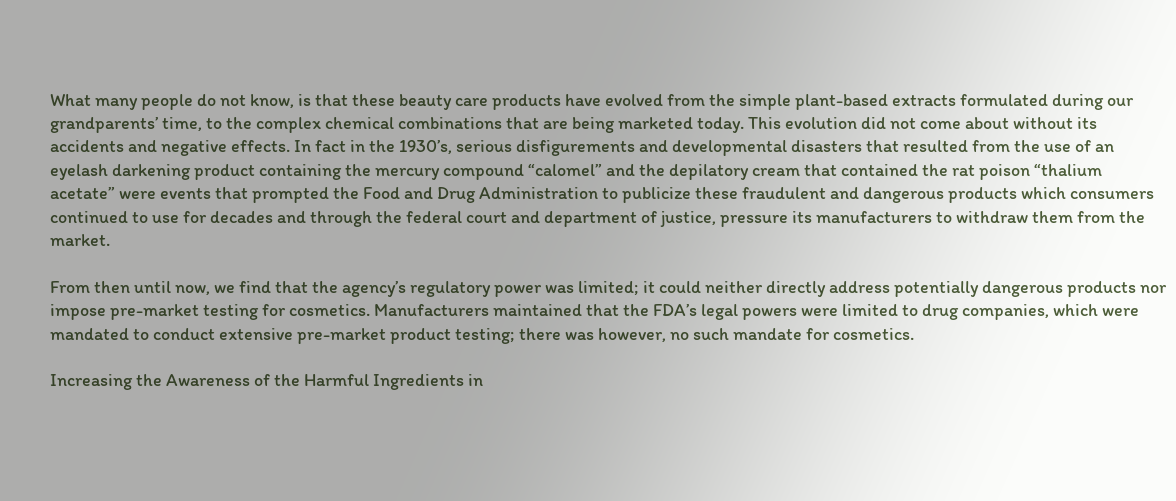What many people do not know, is that these beauty care products have evolved from the simple plant-based extracts formulated during our grandparents’ time, to the complex chemical combinations that are being marketed today. This evolution did not come about without its accidents and negative effects. In fact in the 1930’s, serious disfigurements and developmental disasters that resulted from the use of an eyelash darkening product containing the mercury compound “calomel” and the depilatory cream that contained the rat poison “thalium acetate” were events that prompted the Food and Drug Administration to publicize these fraudulent and dangerous products which consumers continued to use for decades and through the federal court and department of justice, pressure its manufacturers to withdraw them from the market.

From then until now, we find that the agency’s regulatory power was limited; it could neither directly address potentially dangerous products nor impose pre-market testing for cosmetics. Manufacturers maintained that the FDA’s legal powers were limited to drug companies, which were mandated to conduct extensive pre-market product testing; there was however, no such mandate for cosmetics.

Increasing the Awareness of the Harmful Ingredients in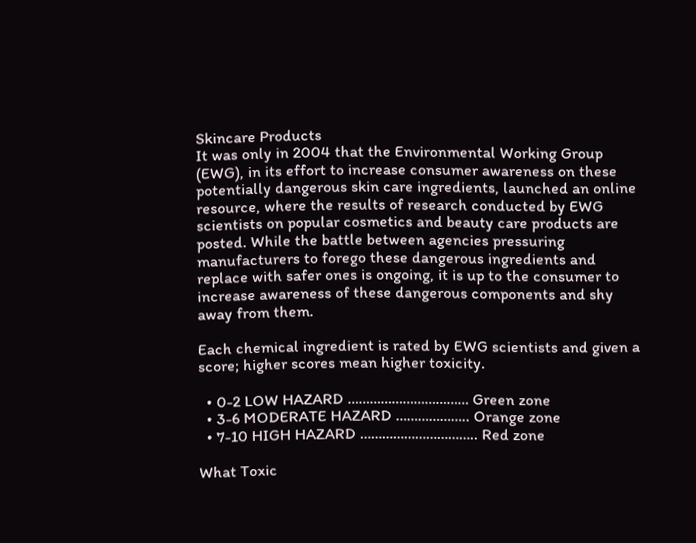Skincare Products
It was only in 2004 that the Environmental Working Group (EWG), in its effort to increase consumer awareness on these potentially dangerous skin care ingredients, launched an online resource, where the results of research conducted by EWG scientists on popular cosmetics and beauty care products are posted. While the battle between agencies pressuring manufacturers to forego these dangerous ingredients and replace with safer ones is ongoing, it is up to the consumer to increase awareness of these dangerous components and shy away from them.

Each chemical ingredient is rated by EWG scientists and given a score; higher scores mean higher toxicity.

  • 0-2 LOW HAZARD …………………………… Green zone
  • 3-6 MODERATE HAZARD ……………….. Orange zone
  • 7-10 HIGH HAZARD ………………………….. Red zone

What Toxic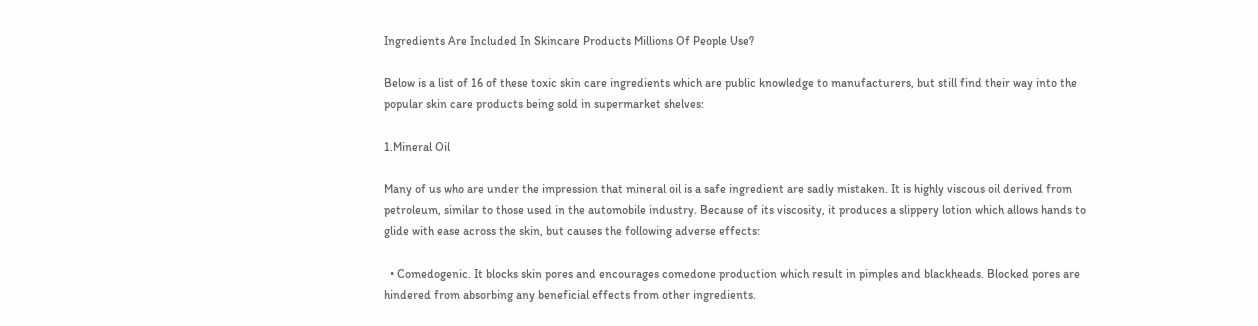Ingredients Are Included In Skincare Products Millions Of People Use?

Below is a list of 16 of these toxic skin care ingredients which are public knowledge to manufacturers, but still find their way into the popular skin care products being sold in supermarket shelves:

1.Mineral Oil

Many of us who are under the impression that mineral oil is a safe ingredient are sadly mistaken. It is highly viscous oil derived from petroleum, similar to those used in the automobile industry. Because of its viscosity, it produces a slippery lotion which allows hands to glide with ease across the skin, but causes the following adverse effects:

  • Comedogenic. It blocks skin pores and encourages comedone production which result in pimples and blackheads. Blocked pores are hindered from absorbing any beneficial effects from other ingredients.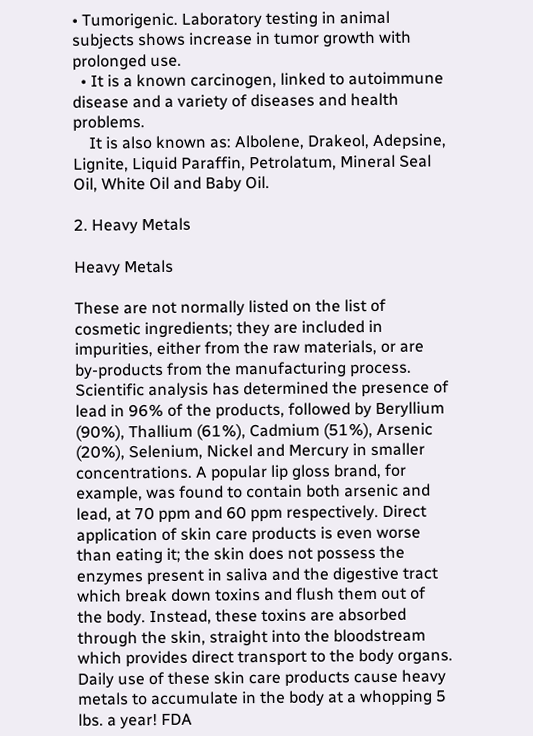• Tumorigenic. Laboratory testing in animal subjects shows increase in tumor growth with prolonged use.
  • It is a known carcinogen, linked to autoimmune disease and a variety of diseases and health problems.
    It is also known as: Albolene, Drakeol, Adepsine, Lignite, Liquid Paraffin, Petrolatum, Mineral Seal Oil, White Oil and Baby Oil.

2. Heavy Metals

Heavy Metals

These are not normally listed on the list of cosmetic ingredients; they are included in impurities, either from the raw materials, or are by-products from the manufacturing process. Scientific analysis has determined the presence of lead in 96% of the products, followed by Beryllium (90%), Thallium (61%), Cadmium (51%), Arsenic (20%), Selenium, Nickel and Mercury in smaller concentrations. A popular lip gloss brand, for example, was found to contain both arsenic and lead, at 70 ppm and 60 ppm respectively. Direct application of skin care products is even worse than eating it; the skin does not possess the enzymes present in saliva and the digestive tract which break down toxins and flush them out of the body. Instead, these toxins are absorbed through the skin, straight into the bloodstream which provides direct transport to the body organs. Daily use of these skin care products cause heavy metals to accumulate in the body at a whopping 5 lbs. a year! FDA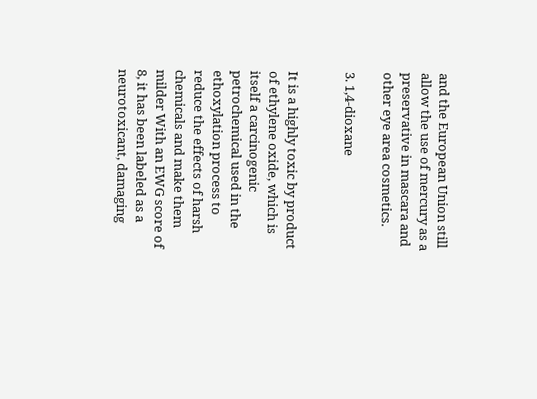and the European Union still allow the use of mercury as a preservative in mascara and other eye area cosmetics.

3. 1,4-dioxane


It is a highly toxic by product of ethylene oxide, which is itself a carcinogenic petrochemical used in the ethoxylation process to reduce the effects of harsh chemicals and make them milder With an EWG score of 8, it has been labeled as a neurotoxicant, damaging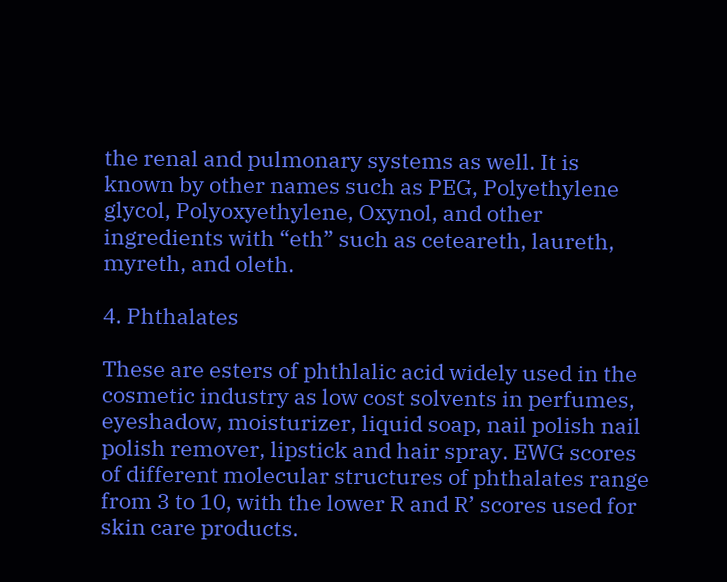the renal and pulmonary systems as well. It is known by other names such as PEG, Polyethylene glycol, Polyoxyethylene, Oxynol, and other ingredients with “eth” such as ceteareth, laureth, myreth, and oleth.

4. Phthalates

These are esters of phthlalic acid widely used in the cosmetic industry as low cost solvents in perfumes, eyeshadow, moisturizer, liquid soap, nail polish nail polish remover, lipstick and hair spray. EWG scores of different molecular structures of phthalates range from 3 to 10, with the lower R and R’ scores used for skin care products.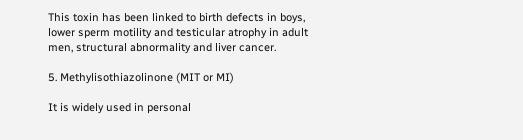This toxin has been linked to birth defects in boys, lower sperm motility and testicular atrophy in adult men, structural abnormality and liver cancer.

5. Methylisothiazolinone (MIT or MI)

It is widely used in personal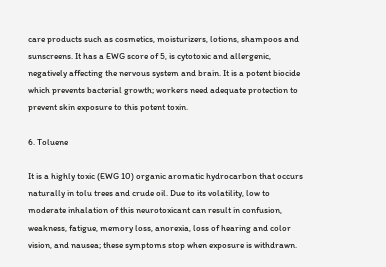care products such as cosmetics, moisturizers, lotions, shampoos and sunscreens. It has a EWG score of 5, is cytotoxic and allergenic, negatively affecting the nervous system and brain. It is a potent biocide which prevents bacterial growth; workers need adequate protection to prevent skin exposure to this potent toxin.

6. Toluene

It is a highly toxic (EWG 10) organic aromatic hydrocarbon that occurs naturally in tolu trees and crude oil. Due to its volatility, low to moderate inhalation of this neurotoxicant can result in confusion, weakness, fatigue, memory loss, anorexia, loss of hearing and color vision, and nausea; these symptoms stop when exposure is withdrawn.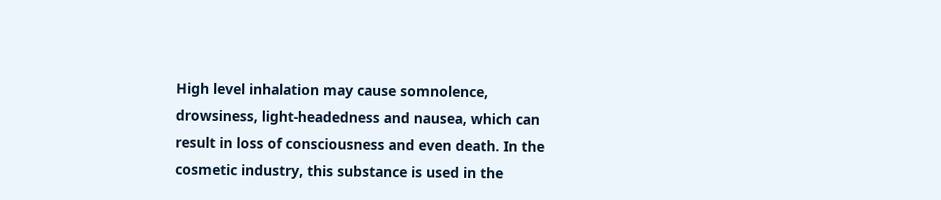High level inhalation may cause somnolence, drowsiness, light-headedness and nausea, which can result in loss of consciousness and even death. In the cosmetic industry, this substance is used in the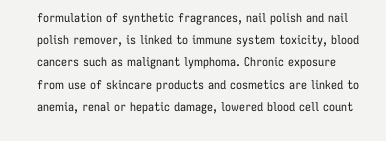formulation of synthetic fragrances, nail polish and nail polish remover, is linked to immune system toxicity, blood cancers such as malignant lymphoma. Chronic exposure from use of skincare products and cosmetics are linked to anemia, renal or hepatic damage, lowered blood cell count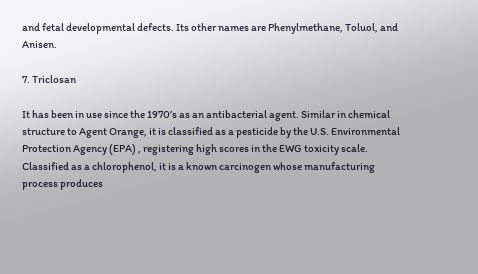and fetal developmental defects. Its other names are Phenylmethane, Toluol, and Anisen.

7. Triclosan

It has been in use since the 1970’s as an antibacterial agent. Similar in chemical structure to Agent Orange, it is classified as a pesticide by the U.S. Environmental Protection Agency (EPA) , registering high scores in the EWG toxicity scale. Classified as a chlorophenol, it is a known carcinogen whose manufacturing process produces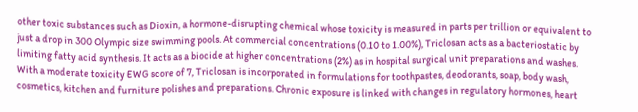other toxic substances such as Dioxin, a hormone-disrupting chemical whose toxicity is measured in parts per trillion or equivalent to just a drop in 300 Olympic size swimming pools. At commercial concentrations (0.10 to 1.00%), Triclosan acts as a bacteriostatic by limiting fatty acid synthesis. It acts as a biocide at higher concentrations (2%) as in hospital surgical unit preparations and washes. With a moderate toxicity EWG score of 7, Triclosan is incorporated in formulations for toothpastes, deodorants, soap, body wash, cosmetics, kitchen and furniture polishes and preparations. Chronic exposure is linked with changes in regulatory hormones, heart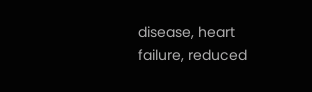disease, heart failure, reduced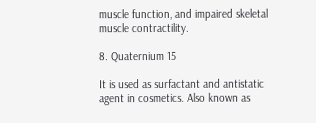muscle function, and impaired skeletal muscle contractility.

8. Quaternium 15

It is used as surfactant and antistatic agent in cosmetics. Also known as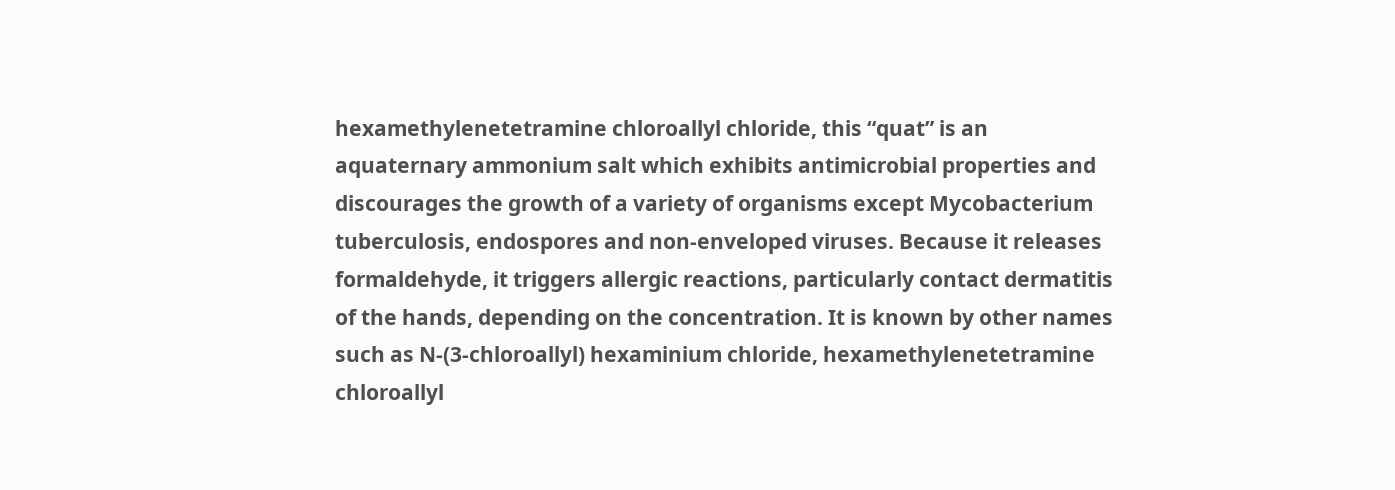hexamethylenetetramine chloroallyl chloride, this “quat” is an aquaternary ammonium salt which exhibits antimicrobial properties and discourages the growth of a variety of organisms except Mycobacterium tuberculosis, endospores and non-enveloped viruses. Because it releases formaldehyde, it triggers allergic reactions, particularly contact dermatitis of the hands, depending on the concentration. It is known by other names such as N-(3-chloroallyl) hexaminium chloride, hexamethylenetetramine chloroallyl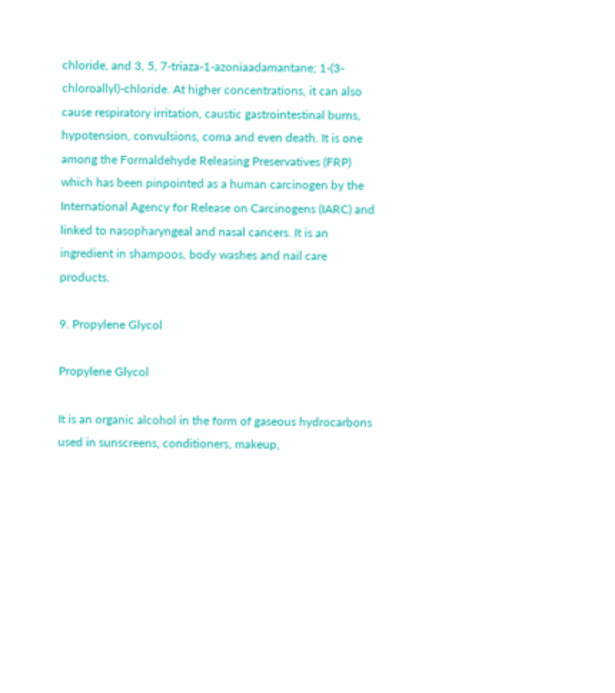chloride, and 3, 5, 7-triaza-1-azoniaadamantane; 1-(3-chloroallyl)-chloride. At higher concentrations, it can also cause respiratory irritation, caustic gastrointestinal burns, hypotension, convulsions, coma and even death. It is one among the Formaldehyde Releasing Preservatives (FRP) which has been pinpointed as a human carcinogen by the International Agency for Release on Carcinogens (IARC) and linked to nasopharyngeal and nasal cancers. It is an ingredient in shampoos, body washes and nail care products.

9. Propylene Glycol

Propylene Glycol

It is an organic alcohol in the form of gaseous hydrocarbons used in sunscreens, conditioners, makeup,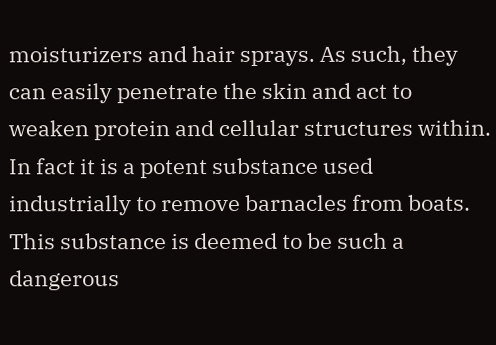moisturizers and hair sprays. As such, they can easily penetrate the skin and act to weaken protein and cellular structures within. In fact it is a potent substance used industrially to remove barnacles from boats. This substance is deemed to be such a dangerous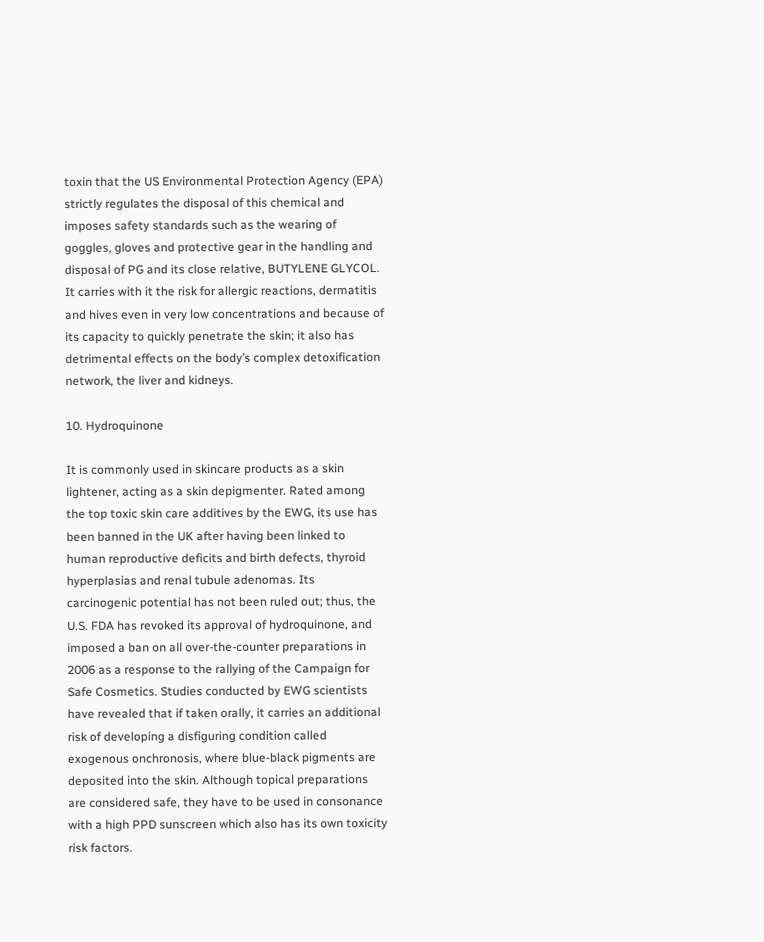toxin that the US Environmental Protection Agency (EPA) strictly regulates the disposal of this chemical and imposes safety standards such as the wearing of goggles, gloves and protective gear in the handling and disposal of PG and its close relative, BUTYLENE GLYCOL. It carries with it the risk for allergic reactions, dermatitis and hives even in very low concentrations and because of its capacity to quickly penetrate the skin; it also has detrimental effects on the body’s complex detoxification network, the liver and kidneys.

10. Hydroquinone

It is commonly used in skincare products as a skin lightener, acting as a skin depigmenter. Rated among the top toxic skin care additives by the EWG, its use has been banned in the UK after having been linked to human reproductive deficits and birth defects, thyroid hyperplasias and renal tubule adenomas. Its carcinogenic potential has not been ruled out; thus, the U.S. FDA has revoked its approval of hydroquinone, and imposed a ban on all over-the-counter preparations in 2006 as a response to the rallying of the Campaign for Safe Cosmetics. Studies conducted by EWG scientists have revealed that if taken orally, it carries an additional risk of developing a disfiguring condition called exogenous onchronosis, where blue-black pigments are deposited into the skin. Although topical preparations are considered safe, they have to be used in consonance with a high PPD sunscreen which also has its own toxicity risk factors.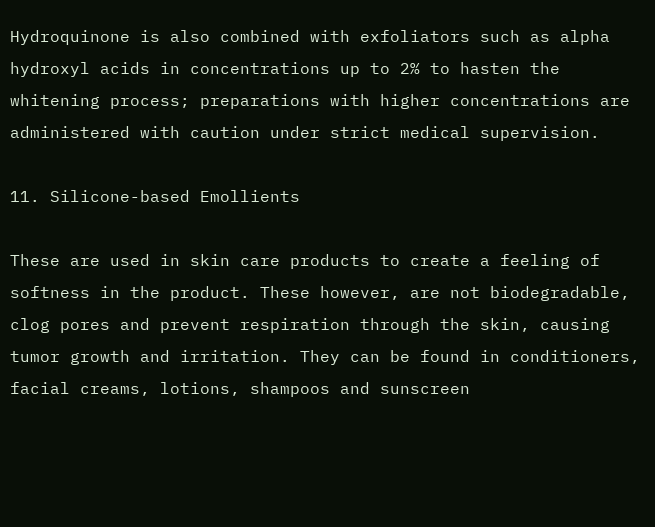Hydroquinone is also combined with exfoliators such as alpha hydroxyl acids in concentrations up to 2% to hasten the whitening process; preparations with higher concentrations are administered with caution under strict medical supervision.

11. Silicone-based Emollients

These are used in skin care products to create a feeling of softness in the product. These however, are not biodegradable, clog pores and prevent respiration through the skin, causing tumor growth and irritation. They can be found in conditioners, facial creams, lotions, shampoos and sunscreen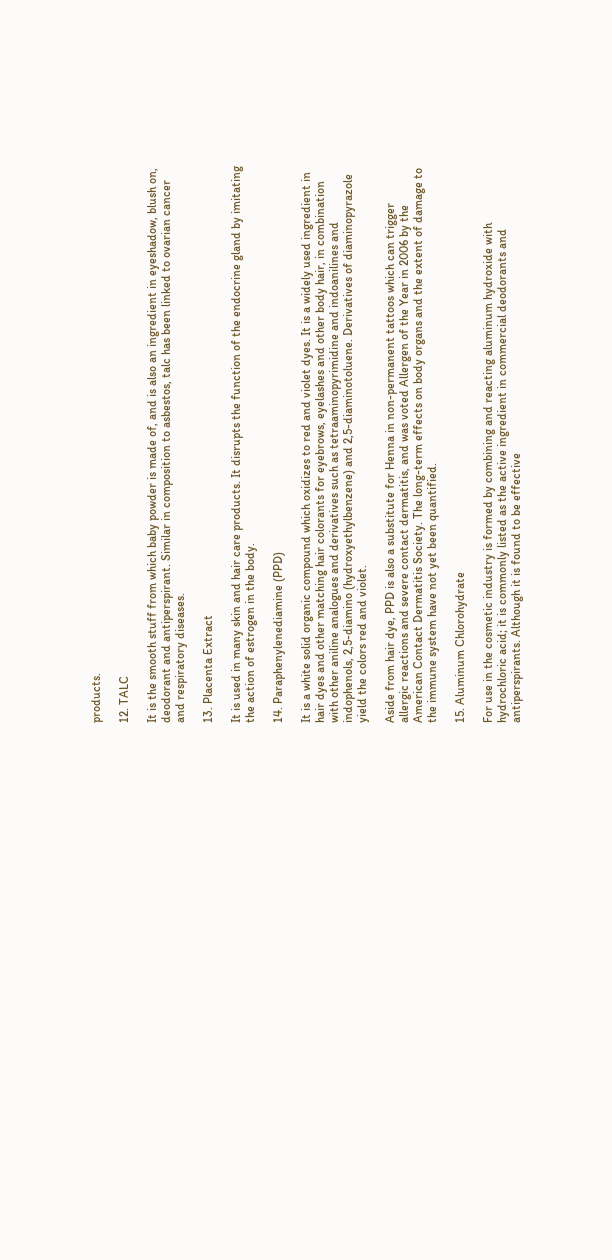products.

12. TALC

It is the smooth stuff from which baby powder is made of, and is also an ingredient in eyeshadow, blush on, deodorant and antiperspirant. Similar in composition to asbestos, talc has been linked to ovarian cancer and respiratory diseases.

13. Placenta Extract

It is used in many skin and hair care products. It disrupts the function of the endocrine gland by imitating the action of estrogen in the body.

14. Paraphenylenediamine (PPD)

It is a white solid organic compound which oxidizes to red and violet dyes. It is a widely used ingredient in hair dyes and other matching hair colorants for eyebrows, eyelashes and other body hair, in combination with other aniline analogues and derivatives such as tetraaminopyrimidine and indoanilines and indophenols, 2,5-diamino (hydroxyethylbenzene) and 2,5-diaminotoluene. Derivatives of diaminopyrazole yield the colors red and violet.

Aside from hair dye, PPD is also a substitute for Henna in non-permanent tattoos which can trigger allergic reactions and severe contact dermatitis, and was voted Allergen of the Year in 2006 by the American Contact Dermatitis Society. The long-term effects on body organs and the extent of damage to the immune system have not yet been quantified.

15. Aluminum Chlorohydrate

For use in the cosmetic industry is formed by combining and reacting aluminum hydroxide with hydrochloric acid; it is commonly listed as the active ingredient in commercial deodorants and antiperspirants. Although it is found to be effective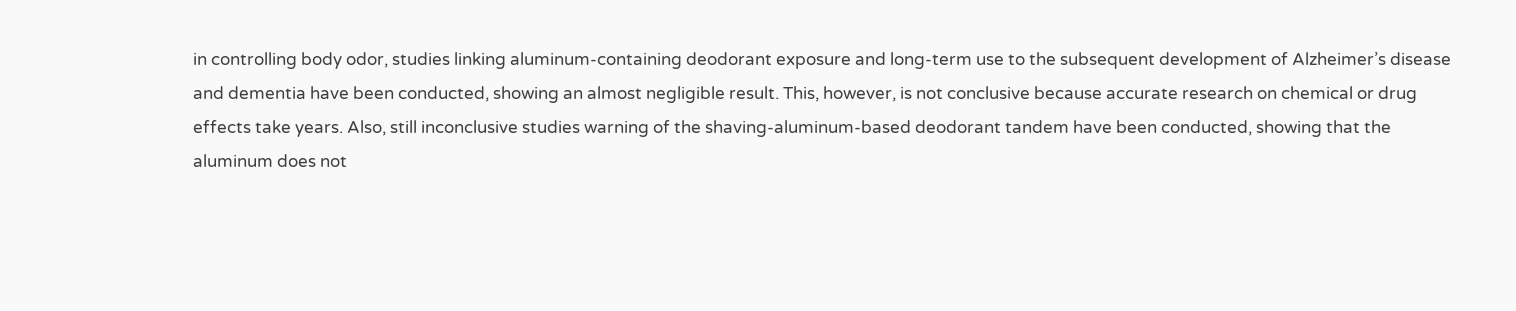in controlling body odor, studies linking aluminum-containing deodorant exposure and long-term use to the subsequent development of Alzheimer’s disease and dementia have been conducted, showing an almost negligible result. This, however, is not conclusive because accurate research on chemical or drug effects take years. Also, still inconclusive studies warning of the shaving-aluminum-based deodorant tandem have been conducted, showing that the aluminum does not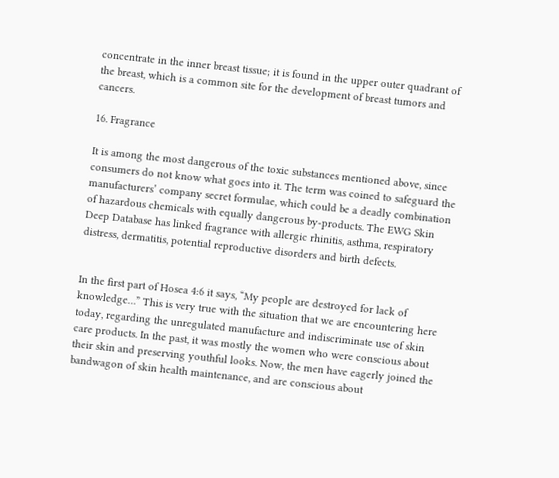concentrate in the inner breast tissue; it is found in the upper outer quadrant of the breast, which is a common site for the development of breast tumors and cancers.

16. Fragrance

It is among the most dangerous of the toxic substances mentioned above, since consumers do not know what goes into it. The term was coined to safeguard the manufacturers’ company secret formulae, which could be a deadly combination of hazardous chemicals with equally dangerous by-products. The EWG Skin Deep Database has linked fragrance with allergic rhinitis, asthma, respiratory distress, dermatitis, potential reproductive disorders and birth defects.


In the first part of Hosea 4:6 it says, “My people are destroyed for lack of knowledge…” This is very true with the situation that we are encountering here today, regarding the unregulated manufacture and indiscriminate use of skin care products. In the past, it was mostly the women who were conscious about their skin and preserving youthful looks. Now, the men have eagerly joined the bandwagon of skin health maintenance, and are conscious about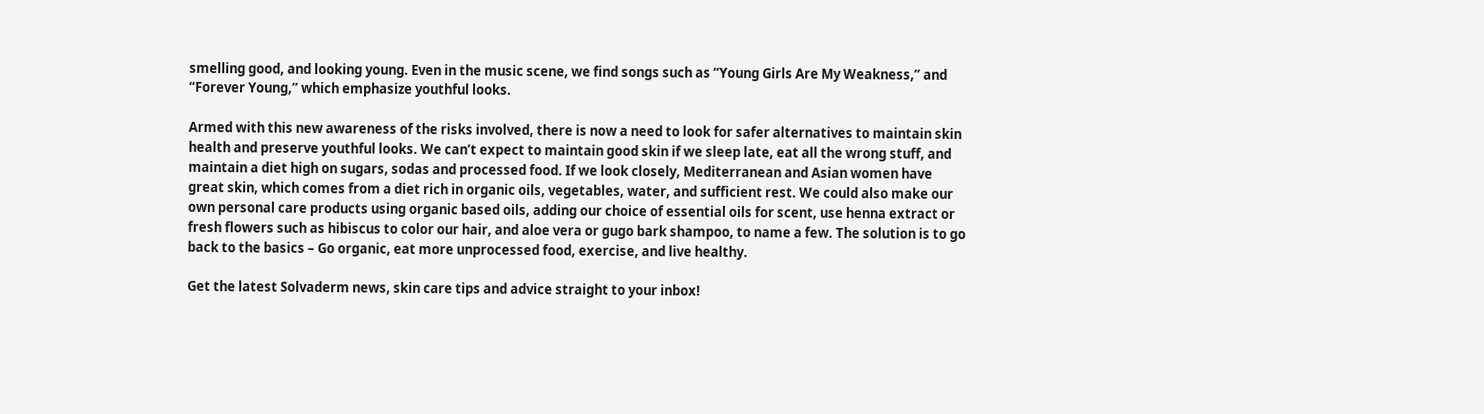smelling good, and looking young. Even in the music scene, we find songs such as “Young Girls Are My Weakness,” and “Forever Young,” which emphasize youthful looks.

Armed with this new awareness of the risks involved, there is now a need to look for safer alternatives to maintain skin health and preserve youthful looks. We can’t expect to maintain good skin if we sleep late, eat all the wrong stuff, and maintain a diet high on sugars, sodas and processed food. If we look closely, Mediterranean and Asian women have great skin, which comes from a diet rich in organic oils, vegetables, water, and sufficient rest. We could also make our own personal care products using organic based oils, adding our choice of essential oils for scent, use henna extract or fresh flowers such as hibiscus to color our hair, and aloe vera or gugo bark shampoo, to name a few. The solution is to go back to the basics – Go organic, eat more unprocessed food, exercise, and live healthy.

Get the latest Solvaderm news, skin care tips and advice straight to your inbox!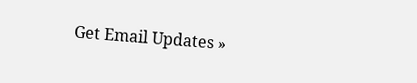Get Email Updates »